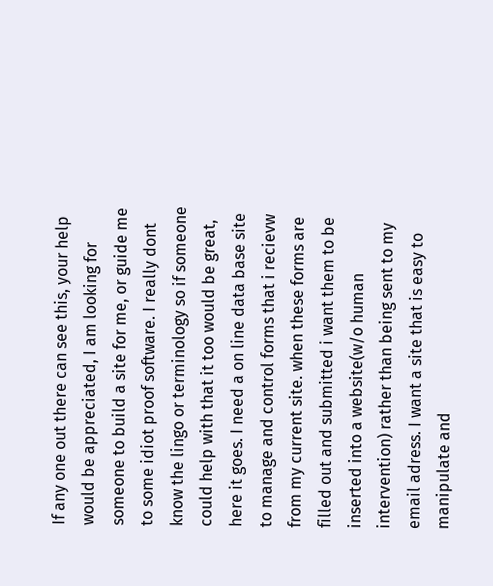If any one out there can see this, your help would be appreciated, I am looking for someone to build a site for me, or guide me to some idiot proof software. I really dont know the lingo or terminology so if someone could help with that it too would be great, here it goes. I need a on line data base site to manage and control forms that i recievw from my current site. when these forms are filled out and submitted i want them to be inserted into a website(w/o human intervention) rather than being sent to my email adress. I want a site that is easy to manipulate and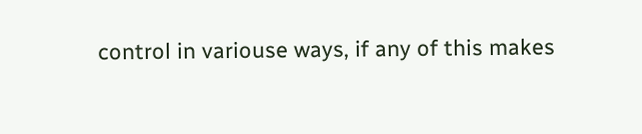control in variouse ways, if any of this makes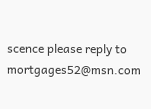scence please reply to mortgages52@msn.com